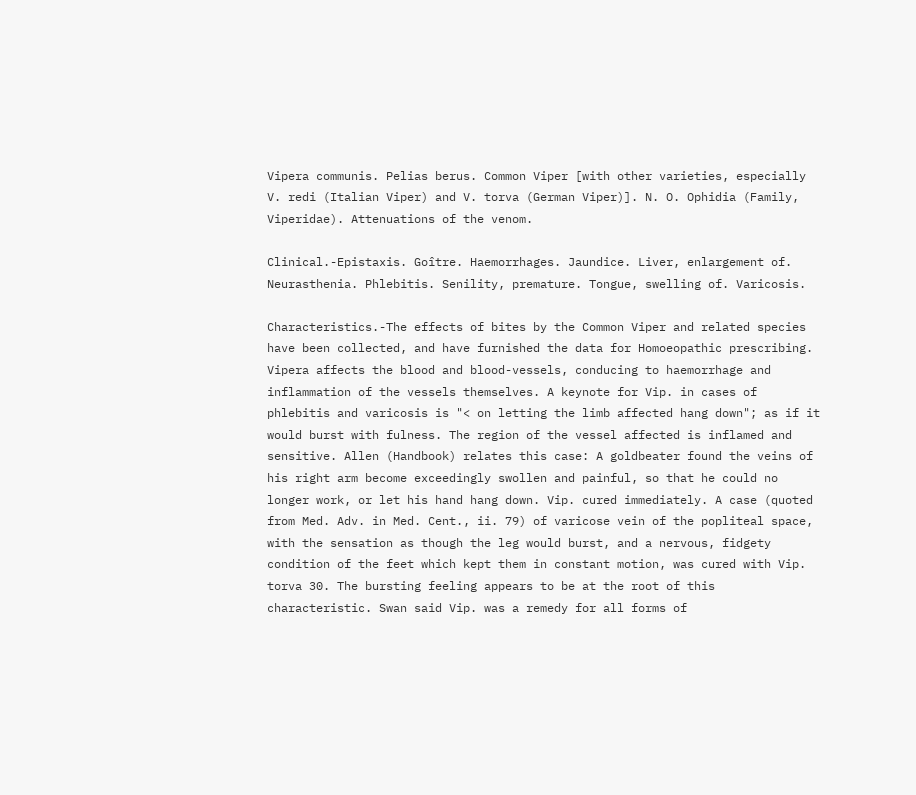Vipera communis. Pelias berus. Common Viper [with other varieties, especially V. redi (Italian Viper) and V. torva (German Viper)]. N. O. Ophidia (Family, Viperidae). Attenuations of the venom.

Clinical.-Epistaxis. Goître. Haemorrhages. Jaundice. Liver, enlargement of. Neurasthenia. Phlebitis. Senility, premature. Tongue, swelling of. Varicosis.

Characteristics.-The effects of bites by the Common Viper and related species have been collected, and have furnished the data for Homoeopathic prescribing. Vipera affects the blood and blood-vessels, conducing to haemorrhage and inflammation of the vessels themselves. A keynote for Vip. in cases of phlebitis and varicosis is "< on letting the limb affected hang down"; as if it would burst with fulness. The region of the vessel affected is inflamed and sensitive. Allen (Handbook) relates this case: A goldbeater found the veins of his right arm become exceedingly swollen and painful, so that he could no longer work, or let his hand hang down. Vip. cured immediately. A case (quoted from Med. Adv. in Med. Cent., ii. 79) of varicose vein of the popliteal space, with the sensation as though the leg would burst, and a nervous, fidgety condition of the feet which kept them in constant motion, was cured with Vip. torva 30. The bursting feeling appears to be at the root of this characteristic. Swan said Vip. was a remedy for all forms of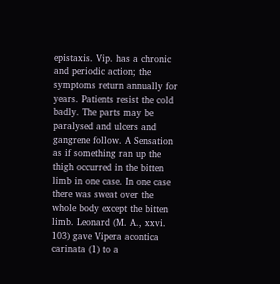epistaxis. Vip. has a chronic and periodic action; the symptoms return annually for years. Patients resist the cold badly. The parts may be paralysed and ulcers and gangrene follow. A Sensation as if something ran up the thigh occurred in the bitten limb in one case. In one case there was sweat over the whole body except the bitten limb. Leonard (M. A., xxvi. 103) gave Vipera acontica carinata (1) to a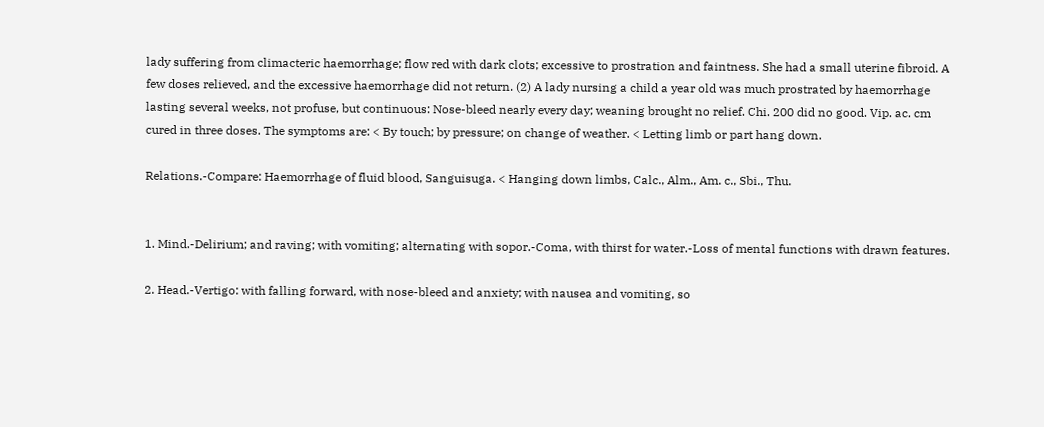lady suffering from climacteric haemorrhage; flow red with dark clots; excessive to prostration and faintness. She had a small uterine fibroid. A few doses relieved, and the excessive haemorrhage did not return. (2) A lady nursing a child a year old was much prostrated by haemorrhage lasting several weeks, not profuse, but continuous: Nose-bleed nearly every day; weaning brought no relief. Chi. 200 did no good. Vip. ac. cm cured in three doses. The symptoms are: < By touch; by pressure; on change of weather. < Letting limb or part hang down.

Relations.-Compare: Haemorrhage of fluid blood, Sanguisuga. < Hanging down limbs, Calc., Alm., Am. c., Sbi., Thu.


1. Mind.-Delirium; and raving; with vomiting; alternating with sopor.-Coma, with thirst for water.-Loss of mental functions with drawn features.

2. Head.-Vertigo: with falling forward, with nose-bleed and anxiety; with nausea and vomiting, so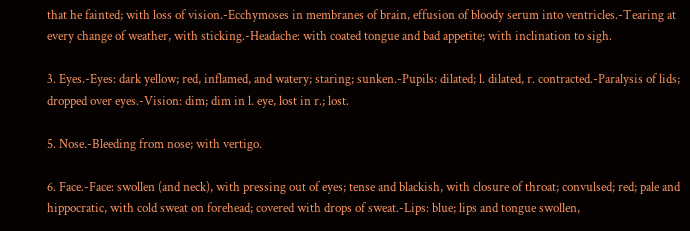that he fainted; with loss of vision.-Ecchymoses in membranes of brain, effusion of bloody serum into ventricles.-Tearing at every change of weather, with sticking.-Headache: with coated tongue and bad appetite; with inclination to sigh.

3. Eyes.-Eyes: dark yellow; red, inflamed, and watery; staring; sunken.-Pupils: dilated; l. dilated, r. contracted.-Paralysis of lids; dropped over eyes.-Vision: dim; dim in l. eye, lost in r.; lost.

5. Nose.-Bleeding from nose; with vertigo.

6. Face.-Face: swollen (and neck), with pressing out of eyes; tense and blackish, with closure of throat; convulsed; red; pale and hippocratic, with cold sweat on forehead; covered with drops of sweat.-Lips: blue; lips and tongue swollen,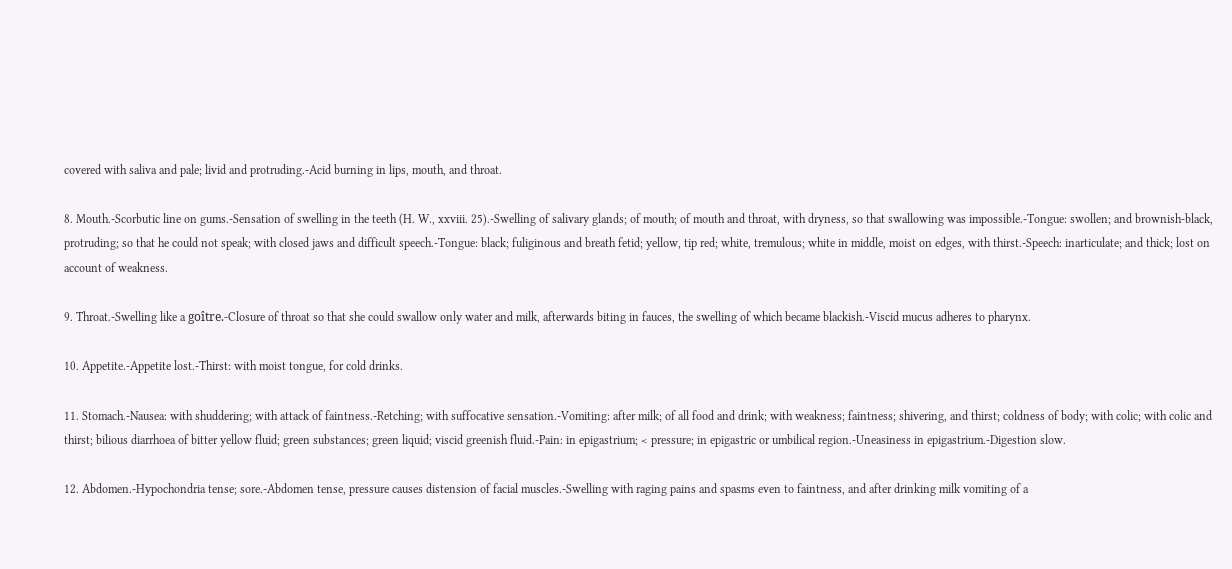covered with saliva and pale; livid and protruding.-Acid burning in lips, mouth, and throat.

8. Mouth.-Scorbutic line on gums.-Sensation of swelling in the teeth (H. W., xxviii. 25).-Swelling of salivary glands; of mouth; of mouth and throat, with dryness, so that swallowing was impossible.-Tongue: swollen; and brownish-black, protruding; so that he could not speak; with closed jaws and difficult speech.-Tongue: black; fuliginous and breath fetid; yellow, tip red; white, tremulous; white in middle, moist on edges, with thirst.-Speech: inarticulate; and thick; lost on account of weakness.

9. Throat.-Swelling like a goître.-Closure of throat so that she could swallow only water and milk, afterwards biting in fauces, the swelling of which became blackish.-Viscid mucus adheres to pharynx.

10. Appetite.-Appetite lost.-Thirst: with moist tongue, for cold drinks.

11. Stomach.-Nausea: with shuddering; with attack of faintness.-Retching; with suffocative sensation.-Vomiting: after milk; of all food and drink; with weakness; faintness; shivering, and thirst; coldness of body; with colic; with colic and thirst; bilious diarrhoea of bitter yellow fluid; green substances; green liquid; viscid greenish fluid.-Pain: in epigastrium; < pressure; in epigastric or umbilical region.-Uneasiness in epigastrium.-Digestion slow.

12. Abdomen.-Hypochondria tense; sore.-Abdomen tense, pressure causes distension of facial muscles.-Swelling with raging pains and spasms even to faintness, and after drinking milk vomiting of a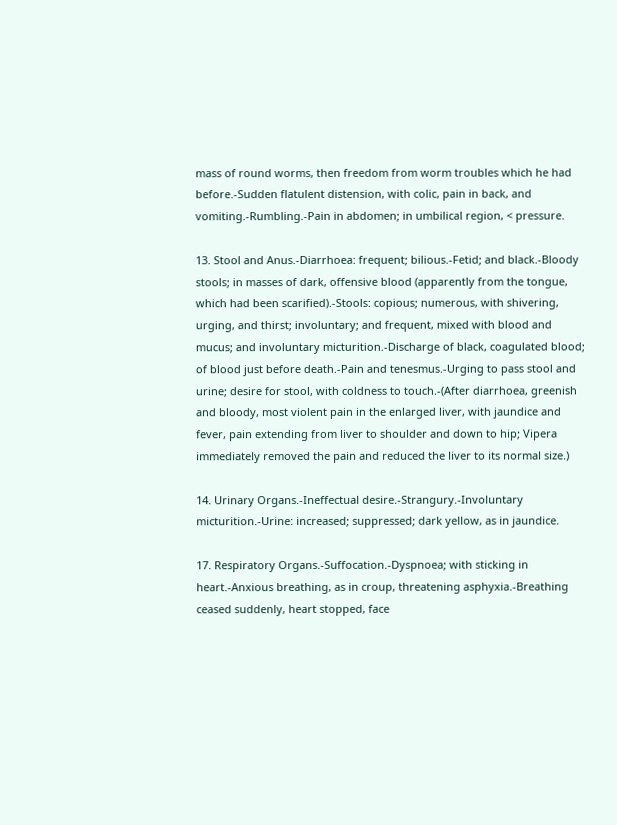mass of round worms, then freedom from worm troubles which he had before.-Sudden flatulent distension, with colic, pain in back, and vomiting.-Rumbling.-Pain in abdomen; in umbilical region, < pressure.

13. Stool and Anus.-Diarrhoea: frequent; bilious.-Fetid; and black.-Bloody stools; in masses of dark, offensive blood (apparently from the tongue, which had been scarified).-Stools: copious; numerous, with shivering, urging, and thirst; involuntary; and frequent, mixed with blood and mucus; and involuntary micturition.-Discharge of black, coagulated blood; of blood just before death.-Pain and tenesmus.-Urging to pass stool and urine; desire for stool, with coldness to touch.-(After diarrhoea, greenish and bloody, most violent pain in the enlarged liver, with jaundice and fever, pain extending from liver to shoulder and down to hip; Vipera immediately removed the pain and reduced the liver to its normal size.)

14. Urinary Organs.-Ineffectual desire.-Strangury.-Involuntary micturition.-Urine: increased; suppressed; dark yellow, as in jaundice.

17. Respiratory Organs.-Suffocation.-Dyspnoea; with sticking in heart.-Anxious breathing, as in croup, threatening asphyxia.-Breathing ceased suddenly, heart stopped, face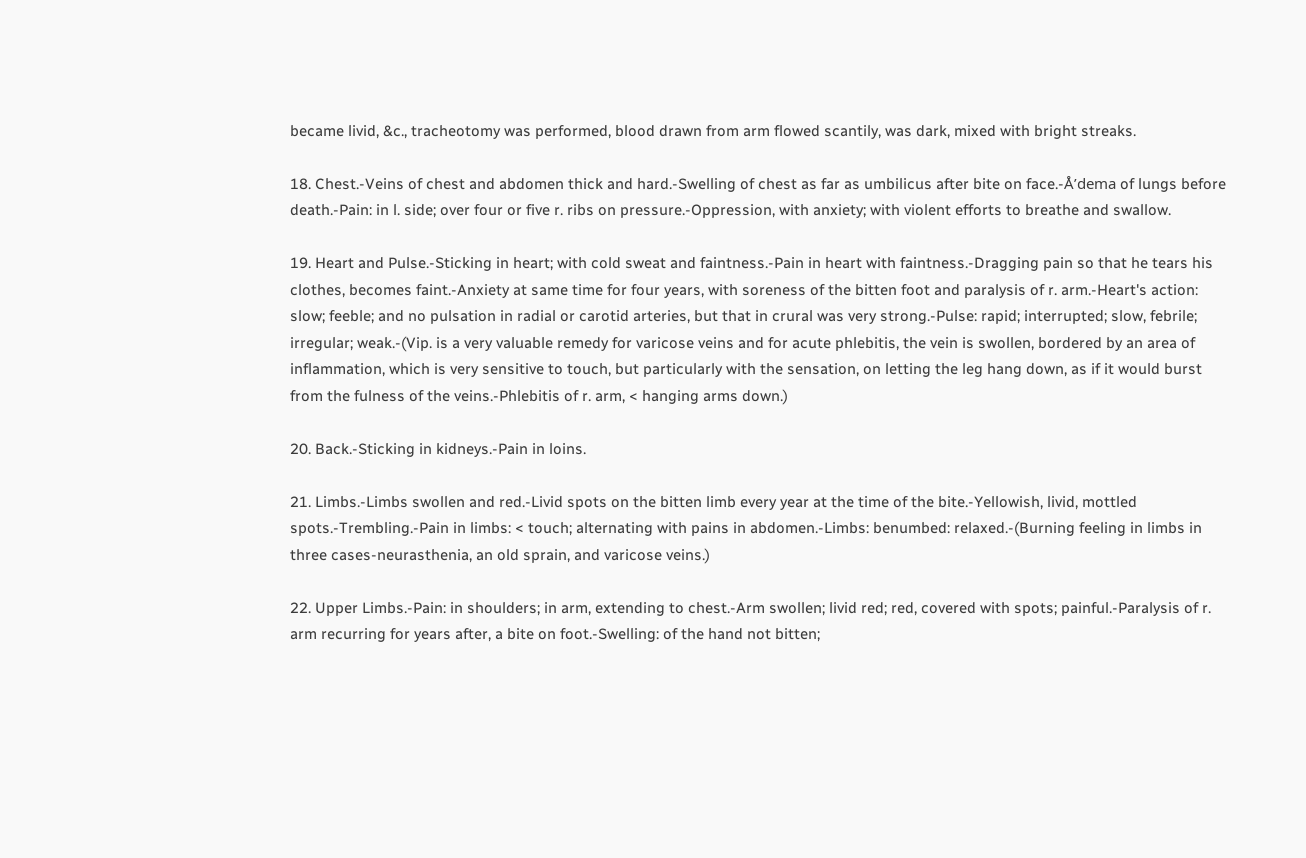became livid, &c., tracheotomy was performed, blood drawn from arm flowed scantily, was dark, mixed with bright streaks.

18. Chest.-Veins of chest and abdomen thick and hard.-Swelling of chest as far as umbilicus after bite on face.-Å’dema of lungs before death.-Pain: in l. side; over four or five r. ribs on pressure.-Oppression, with anxiety; with violent efforts to breathe and swallow.

19. Heart and Pulse.-Sticking in heart; with cold sweat and faintness.-Pain in heart with faintness.-Dragging pain so that he tears his clothes, becomes faint.-Anxiety at same time for four years, with soreness of the bitten foot and paralysis of r. arm.-Heart's action: slow; feeble; and no pulsation in radial or carotid arteries, but that in crural was very strong.-Pulse: rapid; interrupted; slow, febrile; irregular; weak.-(Vip. is a very valuable remedy for varicose veins and for acute phlebitis, the vein is swollen, bordered by an area of inflammation, which is very sensitive to touch, but particularly with the sensation, on letting the leg hang down, as if it would burst from the fulness of the veins.-Phlebitis of r. arm, < hanging arms down.)

20. Back.-Sticking in kidneys.-Pain in loins.

21. Limbs.-Limbs swollen and red.-Livid spots on the bitten limb every year at the time of the bite.-Yellowish, livid, mottled spots.-Trembling.-Pain in limbs: < touch; alternating with pains in abdomen.-Limbs: benumbed: relaxed.-(Burning feeling in limbs in three cases-neurasthenia, an old sprain, and varicose veins.)

22. Upper Limbs.-Pain: in shoulders; in arm, extending to chest.-Arm swollen; livid red; red, covered with spots; painful.-Paralysis of r. arm recurring for years after, a bite on foot.-Swelling: of the hand not bitten;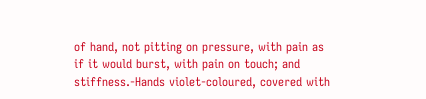of hand, not pitting on pressure, with pain as if it would burst, with pain on touch; and stiffness.-Hands violet-coloured, covered with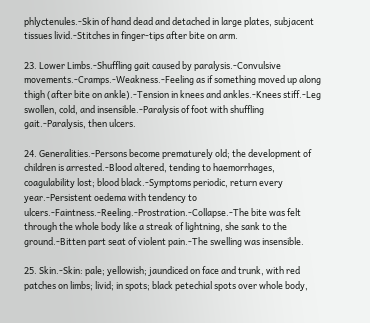phlyctenules.-Skin of hand dead and detached in large plates, subjacent tissues livid.-Stitches in finger-tips after bite on arm.

23. Lower Limbs.-Shuffling gait caused by paralysis.-Convulsive movements.-Cramps.-Weakness.-Feeling as if something moved up along thigh (after bite on ankle).-Tension in knees and ankles.-Knees stiff.-Leg swollen, cold, and insensible.-Paralysis of foot with shuffling gait.-Paralysis, then ulcers.

24. Generalities.-Persons become prematurely old; the development of children is arrested.-Blood altered, tending to haemorrhages, coagulability lost; blood black.-Symptoms periodic, return every year.-Persistent oedema with tendency to ulcers.-Faintness.-Reeling.-Prostration.-Collapse.-The bite was felt through the whole body like a streak of lightning, she sank to the ground.-Bitten part seat of violent pain.-The swelling was insensible.

25. Skin.-Skin: pale; yellowish; jaundiced on face and trunk, with red patches on limbs; livid; in spots; black petechial spots over whole body,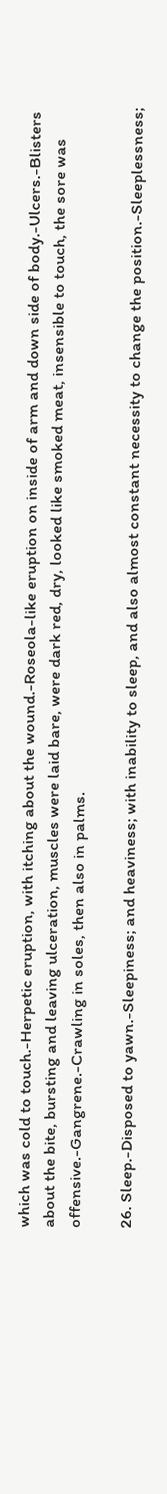which was cold to touch.-Herpetic eruption, with itching about the wound.-Roseola-like eruption on inside of arm and down side of body.-Ulcers.-Blisters about the bite, bursting and leaving ulceration, muscles were laid bare, were dark red, dry, looked like smoked meat, insensible to touch, the sore was offensive.-Gangrene.-Crawling in soles, then also in palms.

26. Sleep.-Disposed to yawn.-Sleepiness; and heaviness; with inability to sleep, and also almost constant necessity to change the position.-Sleeplessness;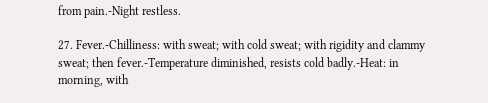from pain.-Night restless.

27. Fever.-Chilliness: with sweat; with cold sweat; with rigidity and clammy sweat; then fever.-Temperature diminished, resists cold badly.-Heat: in morning, with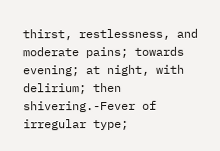thirst, restlessness, and moderate pains; towards evening; at night, with delirium; then shivering.-Fever of irregular type;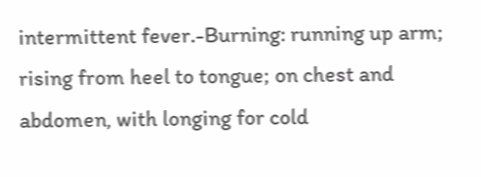intermittent fever.-Burning: running up arm; rising from heel to tongue; on chest and abdomen, with longing for cold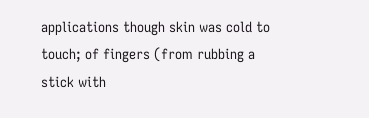applications though skin was cold to touch; of fingers (from rubbing a stick with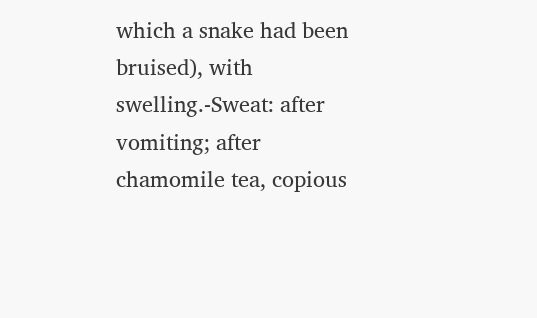which a snake had been bruised), with swelling.-Sweat: after vomiting; after chamomile tea, copious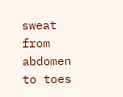sweat from abdomen to toes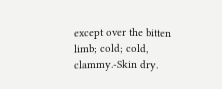except over the bitten limb; cold; cold, clammy.-Skin dry.